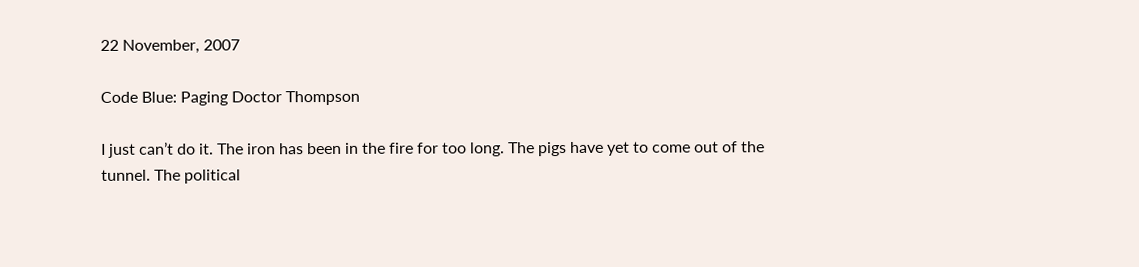22 November, 2007

Code Blue: Paging Doctor Thompson

I just can’t do it. The iron has been in the fire for too long. The pigs have yet to come out of the tunnel. The political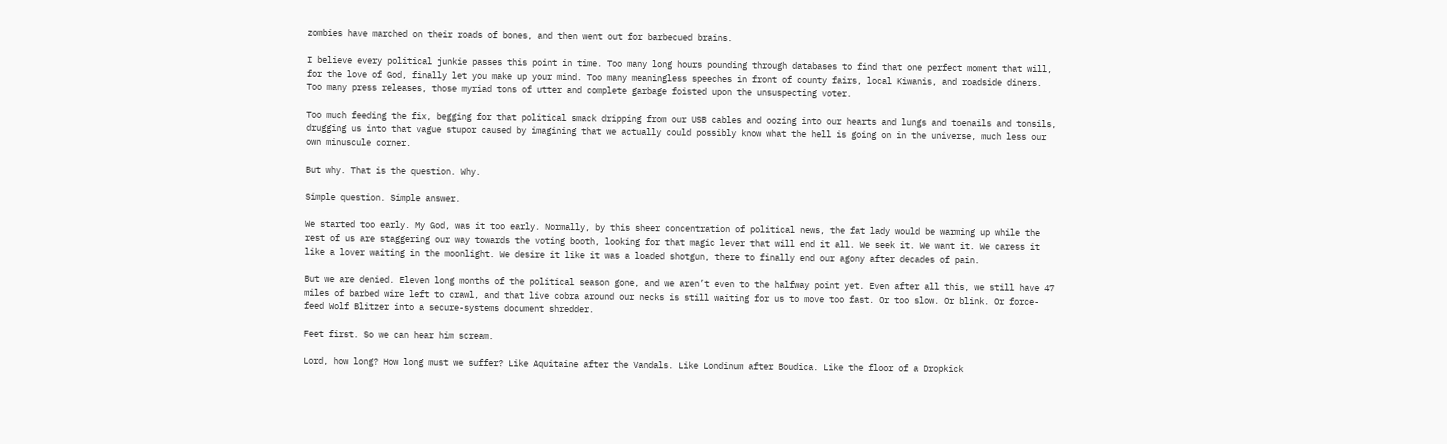zombies have marched on their roads of bones, and then went out for barbecued brains.

I believe every political junkie passes this point in time. Too many long hours pounding through databases to find that one perfect moment that will, for the love of God, finally let you make up your mind. Too many meaningless speeches in front of county fairs, local Kiwanis, and roadside diners. Too many press releases, those myriad tons of utter and complete garbage foisted upon the unsuspecting voter.

Too much feeding the fix, begging for that political smack dripping from our USB cables and oozing into our hearts and lungs and toenails and tonsils, drugging us into that vague stupor caused by imagining that we actually could possibly know what the hell is going on in the universe, much less our own minuscule corner.

But why. That is the question. Why.

Simple question. Simple answer.

We started too early. My God, was it too early. Normally, by this sheer concentration of political news, the fat lady would be warming up while the rest of us are staggering our way towards the voting booth, looking for that magic lever that will end it all. We seek it. We want it. We caress it like a lover waiting in the moonlight. We desire it like it was a loaded shotgun, there to finally end our agony after decades of pain.

But we are denied. Eleven long months of the political season gone, and we aren’t even to the halfway point yet. Even after all this, we still have 47 miles of barbed wire left to crawl, and that live cobra around our necks is still waiting for us to move too fast. Or too slow. Or blink. Or force-feed Wolf Blitzer into a secure-systems document shredder.

Feet first. So we can hear him scream.

Lord, how long? How long must we suffer? Like Aquitaine after the Vandals. Like Londinum after Boudica. Like the floor of a Dropkick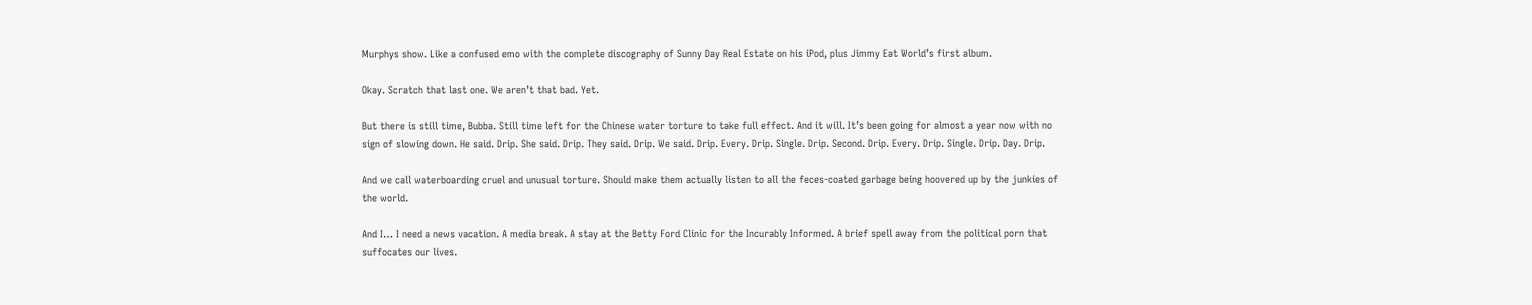Murphys show. Like a confused emo with the complete discography of Sunny Day Real Estate on his iPod, plus Jimmy Eat World’s first album.

Okay. Scratch that last one. We aren’t that bad. Yet.

But there is still time, Bubba. Still time left for the Chinese water torture to take full effect. And it will. It’s been going for almost a year now with no sign of slowing down. He said. Drip. She said. Drip. They said. Drip. We said. Drip. Every. Drip. Single. Drip. Second. Drip. Every. Drip. Single. Drip. Day. Drip.

And we call waterboarding cruel and unusual torture. Should make them actually listen to all the feces-coated garbage being hoovered up by the junkies of the world.

And I… I need a news vacation. A media break. A stay at the Betty Ford Clinic for the Incurably Informed. A brief spell away from the political porn that suffocates our lives.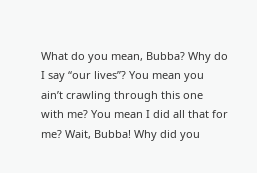What do you mean, Bubba? Why do I say “our lives”? You mean you ain’t crawling through this one with me? You mean I did all that for me? Wait, Bubba! Why did you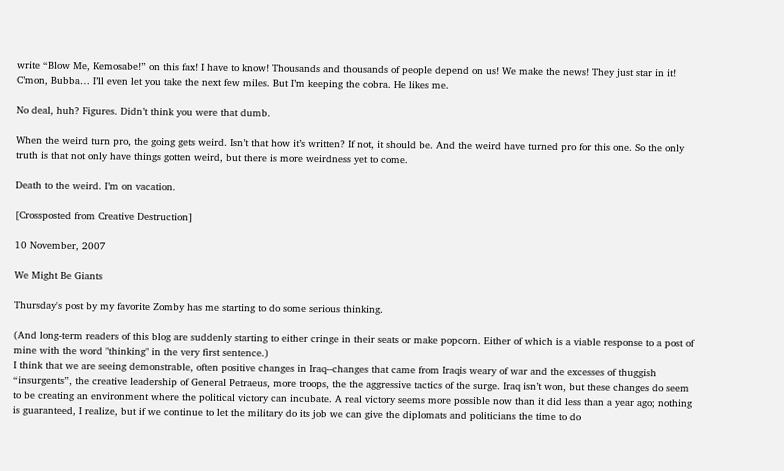write “Blow Me, Kemosabe!” on this fax! I have to know! Thousands and thousands of people depend on us! We make the news! They just star in it! C’mon, Bubba… I’ll even let you take the next few miles. But I’m keeping the cobra. He likes me.

No deal, huh? Figures. Didn’t think you were that dumb.

When the weird turn pro, the going gets weird. Isn’t that how it’s written? If not, it should be. And the weird have turned pro for this one. So the only truth is that not only have things gotten weird, but there is more weirdness yet to come.

Death to the weird. I’m on vacation.

[Crossposted from Creative Destruction]

10 November, 2007

We Might Be Giants

Thursday's post by my favorite Zomby has me starting to do some serious thinking.

(And long-term readers of this blog are suddenly starting to either cringe in their seats or make popcorn. Either of which is a viable response to a post of mine with the word "thinking" in the very first sentence.)
I think that we are seeing demonstrable, often positive changes in Iraq--changes that came from Iraqis weary of war and the excesses of thuggish “insurgents”, the creative leadership of General Petraeus, more troops, the the aggressive tactics of the surge. Iraq isn’t won, but these changes do seem to be creating an environment where the political victory can incubate. A real victory seems more possible now than it did less than a year ago; nothing is guaranteed, I realize, but if we continue to let the military do its job we can give the diplomats and politicians the time to do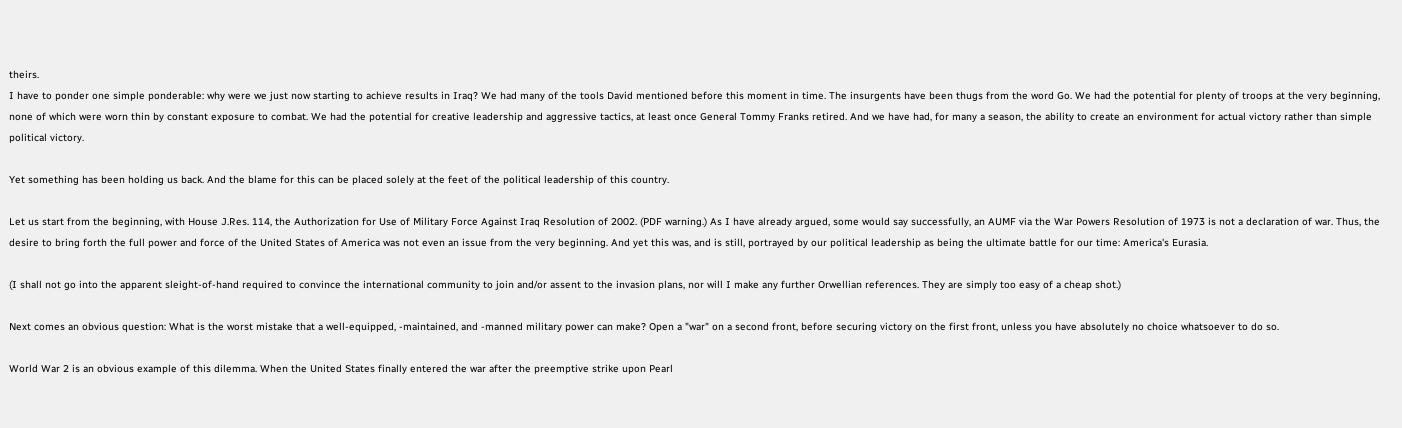theirs.
I have to ponder one simple ponderable: why were we just now starting to achieve results in Iraq? We had many of the tools David mentioned before this moment in time. The insurgents have been thugs from the word Go. We had the potential for plenty of troops at the very beginning, none of which were worn thin by constant exposure to combat. We had the potential for creative leadership and aggressive tactics, at least once General Tommy Franks retired. And we have had, for many a season, the ability to create an environment for actual victory rather than simple political victory.

Yet something has been holding us back. And the blame for this can be placed solely at the feet of the political leadership of this country.

Let us start from the beginning, with House J.Res. 114, the Authorization for Use of Military Force Against Iraq Resolution of 2002. (PDF warning.) As I have already argued, some would say successfully, an AUMF via the War Powers Resolution of 1973 is not a declaration of war. Thus, the desire to bring forth the full power and force of the United States of America was not even an issue from the very beginning. And yet this was, and is still, portrayed by our political leadership as being the ultimate battle for our time: America's Eurasia.

(I shall not go into the apparent sleight-of-hand required to convince the international community to join and/or assent to the invasion plans, nor will I make any further Orwellian references. They are simply too easy of a cheap shot.)

Next comes an obvious question: What is the worst mistake that a well-equipped, -maintained, and -manned military power can make? Open a "war" on a second front, before securing victory on the first front, unless you have absolutely no choice whatsoever to do so.

World War 2 is an obvious example of this dilemma. When the United States finally entered the war after the preemptive strike upon Pearl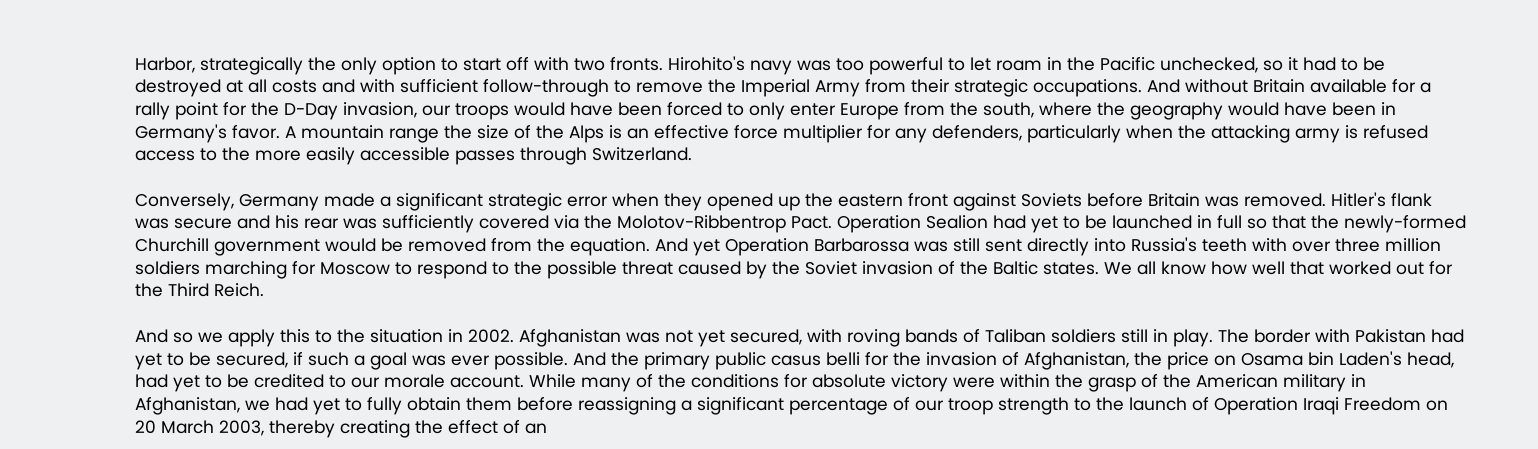Harbor, strategically the only option to start off with two fronts. Hirohito's navy was too powerful to let roam in the Pacific unchecked, so it had to be destroyed at all costs and with sufficient follow-through to remove the Imperial Army from their strategic occupations. And without Britain available for a rally point for the D-Day invasion, our troops would have been forced to only enter Europe from the south, where the geography would have been in Germany's favor. A mountain range the size of the Alps is an effective force multiplier for any defenders, particularly when the attacking army is refused access to the more easily accessible passes through Switzerland.

Conversely, Germany made a significant strategic error when they opened up the eastern front against Soviets before Britain was removed. Hitler's flank was secure and his rear was sufficiently covered via the Molotov-Ribbentrop Pact. Operation Sealion had yet to be launched in full so that the newly-formed Churchill government would be removed from the equation. And yet Operation Barbarossa was still sent directly into Russia's teeth with over three million soldiers marching for Moscow to respond to the possible threat caused by the Soviet invasion of the Baltic states. We all know how well that worked out for the Third Reich.

And so we apply this to the situation in 2002. Afghanistan was not yet secured, with roving bands of Taliban soldiers still in play. The border with Pakistan had yet to be secured, if such a goal was ever possible. And the primary public casus belli for the invasion of Afghanistan, the price on Osama bin Laden's head, had yet to be credited to our morale account. While many of the conditions for absolute victory were within the grasp of the American military in Afghanistan, we had yet to fully obtain them before reassigning a significant percentage of our troop strength to the launch of Operation Iraqi Freedom on 20 March 2003, thereby creating the effect of an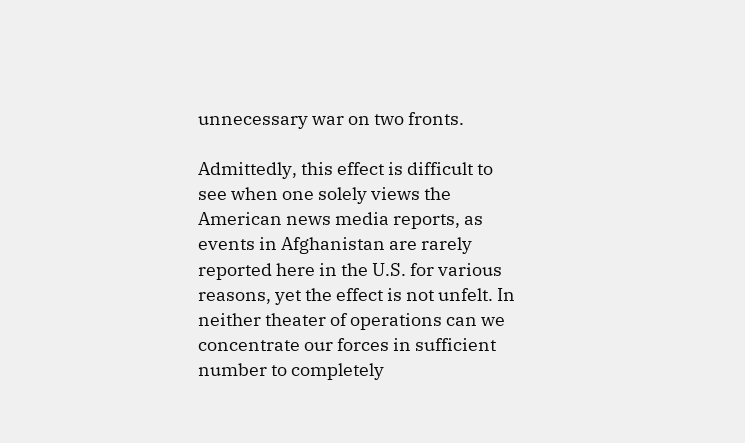unnecessary war on two fronts.

Admittedly, this effect is difficult to see when one solely views the American news media reports, as events in Afghanistan are rarely reported here in the U.S. for various reasons, yet the effect is not unfelt. In neither theater of operations can we concentrate our forces in sufficient number to completely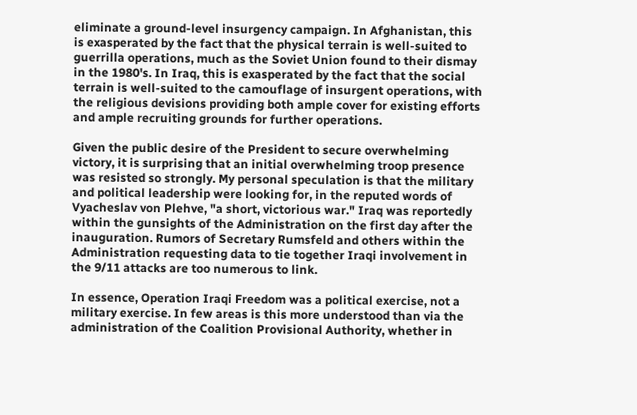eliminate a ground-level insurgency campaign. In Afghanistan, this is exasperated by the fact that the physical terrain is well-suited to guerrilla operations, much as the Soviet Union found to their dismay in the 1980's. In Iraq, this is exasperated by the fact that the social terrain is well-suited to the camouflage of insurgent operations, with the religious devisions providing both ample cover for existing efforts and ample recruiting grounds for further operations.

Given the public desire of the President to secure overwhelming victory, it is surprising that an initial overwhelming troop presence was resisted so strongly. My personal speculation is that the military and political leadership were looking for, in the reputed words of Vyacheslav von Plehve, "a short, victorious war." Iraq was reportedly within the gunsights of the Administration on the first day after the inauguration. Rumors of Secretary Rumsfeld and others within the Administration requesting data to tie together Iraqi involvement in the 9/11 attacks are too numerous to link.

In essence, Operation Iraqi Freedom was a political exercise, not a military exercise. In few areas is this more understood than via the administration of the Coalition Provisional Authority, whether in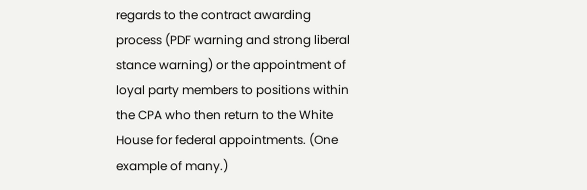regards to the contract awarding process (PDF warning and strong liberal stance warning) or the appointment of loyal party members to positions within the CPA who then return to the White House for federal appointments. (One example of many.)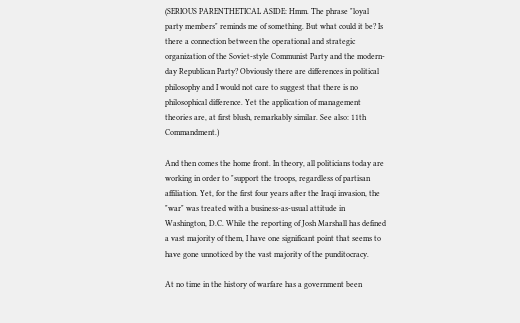(SERIOUS PARENTHETICAL ASIDE: Hmm. The phrase "loyal party members" reminds me of something. But what could it be? Is there a connection between the operational and strategic organization of the Soviet-style Communist Party and the modern-day Republican Party? Obviously there are differences in political philosophy and I would not care to suggest that there is no philosophical difference. Yet the application of management theories are, at first blush, remarkably similar. See also: 11th Commandment.)

And then comes the home front. In theory, all politicians today are working in order to "support the troops, regardless of partisan affiliation. Yet, for the first four years after the Iraqi invasion, the "war" was treated with a business-as-usual attitude in Washington, D.C. While the reporting of Josh Marshall has defined a vast majority of them, I have one significant point that seems to have gone unnoticed by the vast majority of the punditocracy.

At no time in the history of warfare has a government been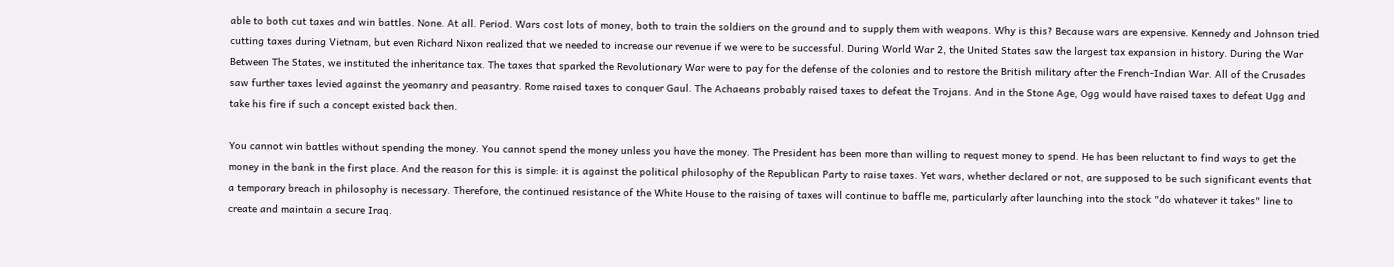able to both cut taxes and win battles. None. At all. Period. Wars cost lots of money, both to train the soldiers on the ground and to supply them with weapons. Why is this? Because wars are expensive. Kennedy and Johnson tried cutting taxes during Vietnam, but even Richard Nixon realized that we needed to increase our revenue if we were to be successful. During World War 2, the United States saw the largest tax expansion in history. During the War Between The States, we instituted the inheritance tax. The taxes that sparked the Revolutionary War were to pay for the defense of the colonies and to restore the British military after the French-Indian War. All of the Crusades saw further taxes levied against the yeomanry and peasantry. Rome raised taxes to conquer Gaul. The Achaeans probably raised taxes to defeat the Trojans. And in the Stone Age, Ogg would have raised taxes to defeat Ugg and take his fire if such a concept existed back then.

You cannot win battles without spending the money. You cannot spend the money unless you have the money. The President has been more than willing to request money to spend. He has been reluctant to find ways to get the money in the bank in the first place. And the reason for this is simple: it is against the political philosophy of the Republican Party to raise taxes. Yet wars, whether declared or not, are supposed to be such significant events that a temporary breach in philosophy is necessary. Therefore, the continued resistance of the White House to the raising of taxes will continue to baffle me, particularly after launching into the stock "do whatever it takes" line to create and maintain a secure Iraq.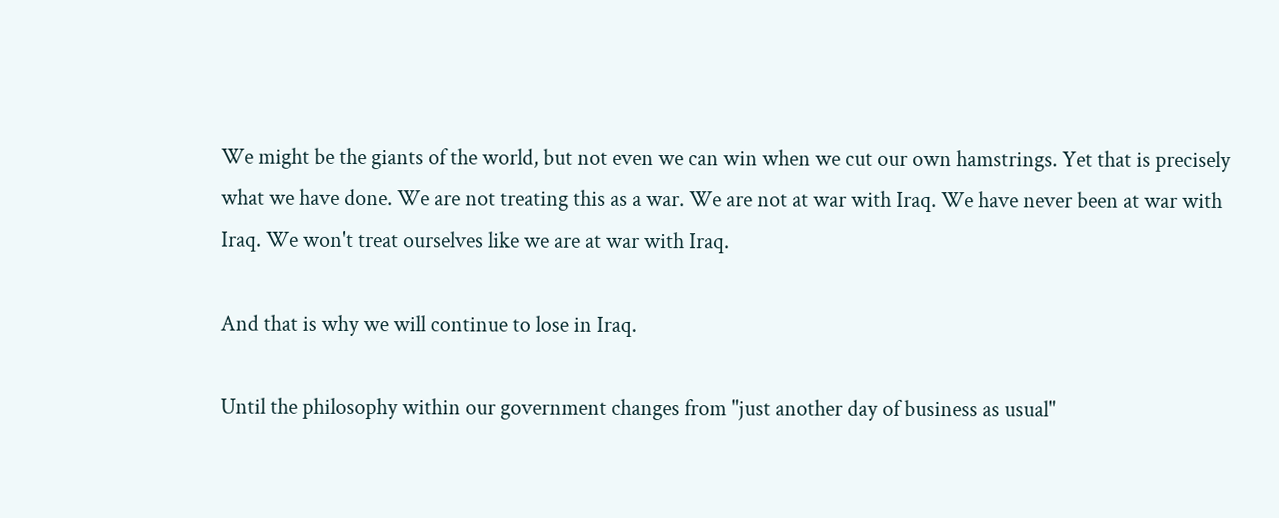We might be the giants of the world, but not even we can win when we cut our own hamstrings. Yet that is precisely what we have done. We are not treating this as a war. We are not at war with Iraq. We have never been at war with Iraq. We won't treat ourselves like we are at war with Iraq.

And that is why we will continue to lose in Iraq.

Until the philosophy within our government changes from "just another day of business as usual"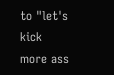to "let's kick more ass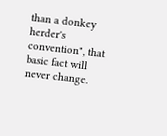than a donkey herder's convention", that basic fact will never change.